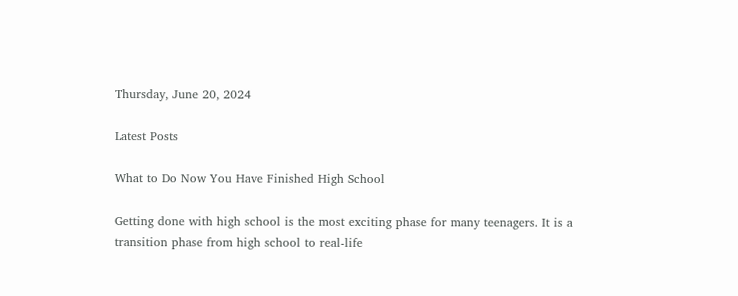Thursday, June 20, 2024

Latest Posts

What to Do Now You Have Finished High School

Getting done with high school is the most exciting phase for many teenagers. It is a transition phase from high school to real-life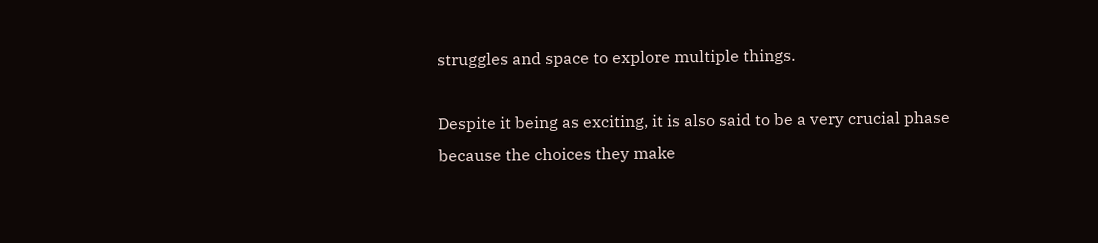struggles and space to explore multiple things.

Despite it being as exciting, it is also said to be a very crucial phase because the choices they make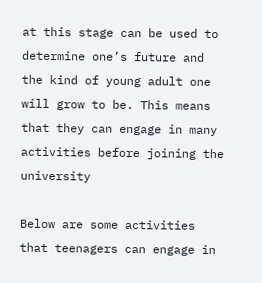at this stage can be used to determine one’s future and the kind of young adult one will grow to be. This means that they can engage in many activities before joining the university

Below are some activities that teenagers can engage in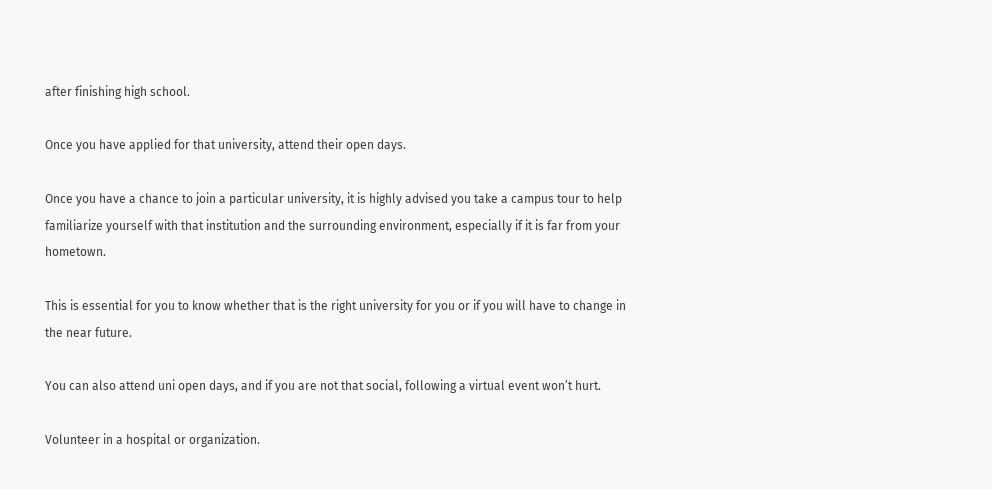after finishing high school.

Once you have applied for that university, attend their open days.

Once you have a chance to join a particular university, it is highly advised you take a campus tour to help familiarize yourself with that institution and the surrounding environment, especially if it is far from your hometown.

This is essential for you to know whether that is the right university for you or if you will have to change in the near future.

You can also attend uni open days, and if you are not that social, following a virtual event won’t hurt.

Volunteer in a hospital or organization.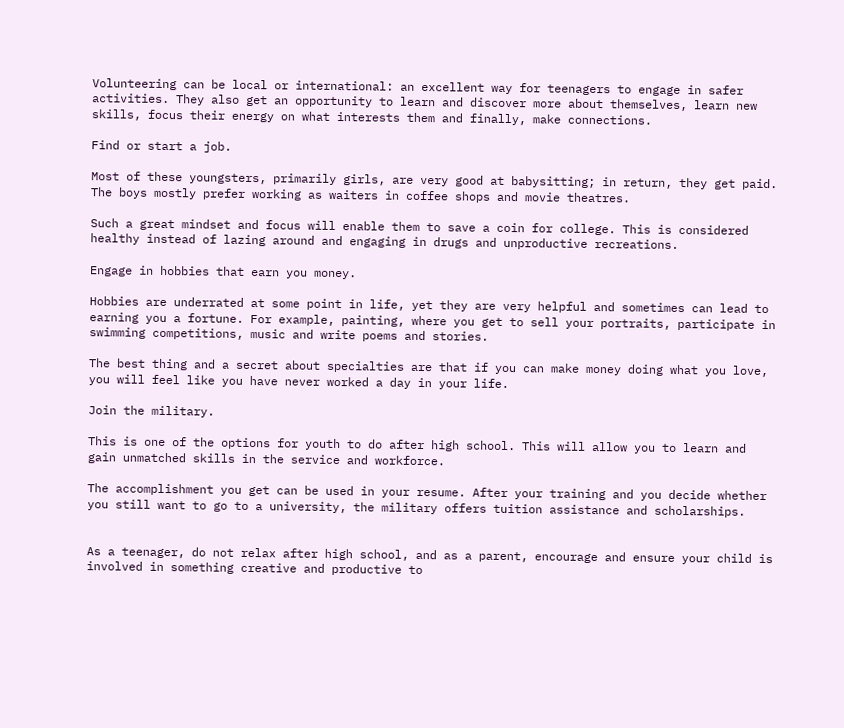Volunteering can be local or international: an excellent way for teenagers to engage in safer activities. They also get an opportunity to learn and discover more about themselves, learn new skills, focus their energy on what interests them and finally, make connections.

Find or start a job.

Most of these youngsters, primarily girls, are very good at babysitting; in return, they get paid. The boys mostly prefer working as waiters in coffee shops and movie theatres.

Such a great mindset and focus will enable them to save a coin for college. This is considered healthy instead of lazing around and engaging in drugs and unproductive recreations.

Engage in hobbies that earn you money.

Hobbies are underrated at some point in life, yet they are very helpful and sometimes can lead to earning you a fortune. For example, painting, where you get to sell your portraits, participate in swimming competitions, music and write poems and stories.

The best thing and a secret about specialties are that if you can make money doing what you love, you will feel like you have never worked a day in your life.

Join the military.

This is one of the options for youth to do after high school. This will allow you to learn and gain unmatched skills in the service and workforce.

The accomplishment you get can be used in your resume. After your training and you decide whether you still want to go to a university, the military offers tuition assistance and scholarships.


As a teenager, do not relax after high school, and as a parent, encourage and ensure your child is involved in something creative and productive to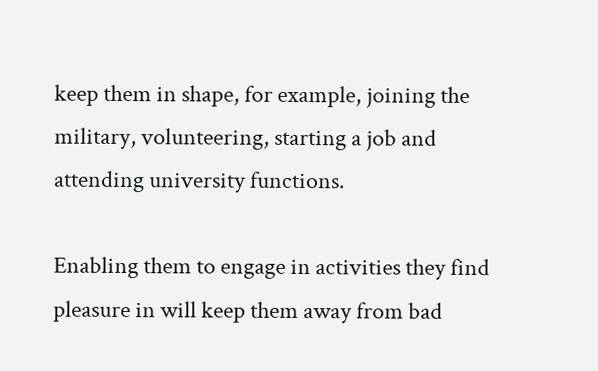keep them in shape, for example, joining the military, volunteering, starting a job and attending university functions.

Enabling them to engage in activities they find pleasure in will keep them away from bad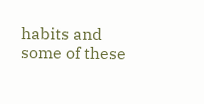habits and some of these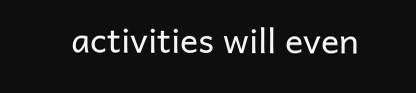activities will even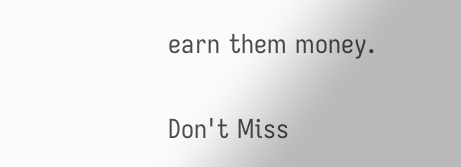earn them money.

Don't Miss